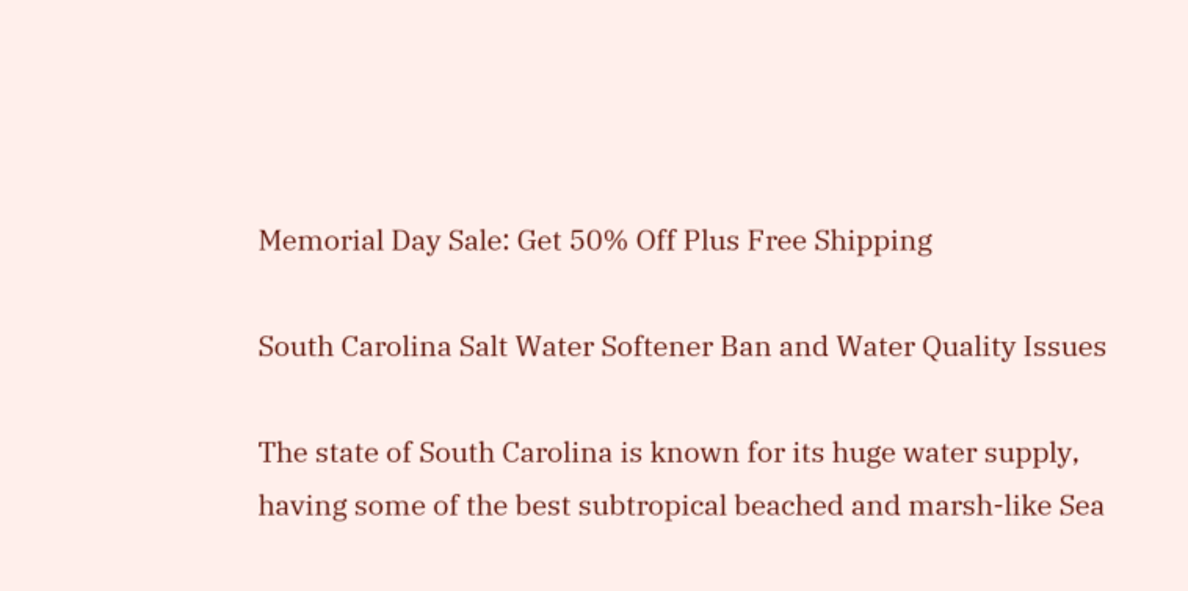Memorial Day Sale: Get 50% Off Plus Free Shipping

South Carolina Salt Water Softener Ban and Water Quality Issues

The state of South Carolina is known for its huge water supply, having some of the best subtropical beached and marsh-like Sea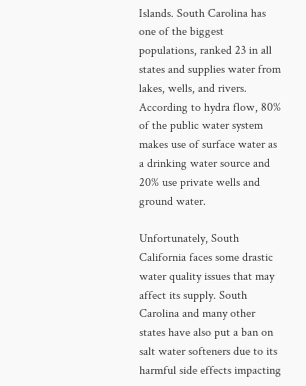Islands. South Carolina has one of the biggest populations, ranked 23 in all states and supplies water from lakes, wells, and rivers. According to hydra flow, 80% of the public water system makes use of surface water as a drinking water source and 20% use private wells and ground water.

Unfortunately, South California faces some drastic water quality issues that may affect its supply. South Carolina and many other states have also put a ban on salt water softeners due to its harmful side effects impacting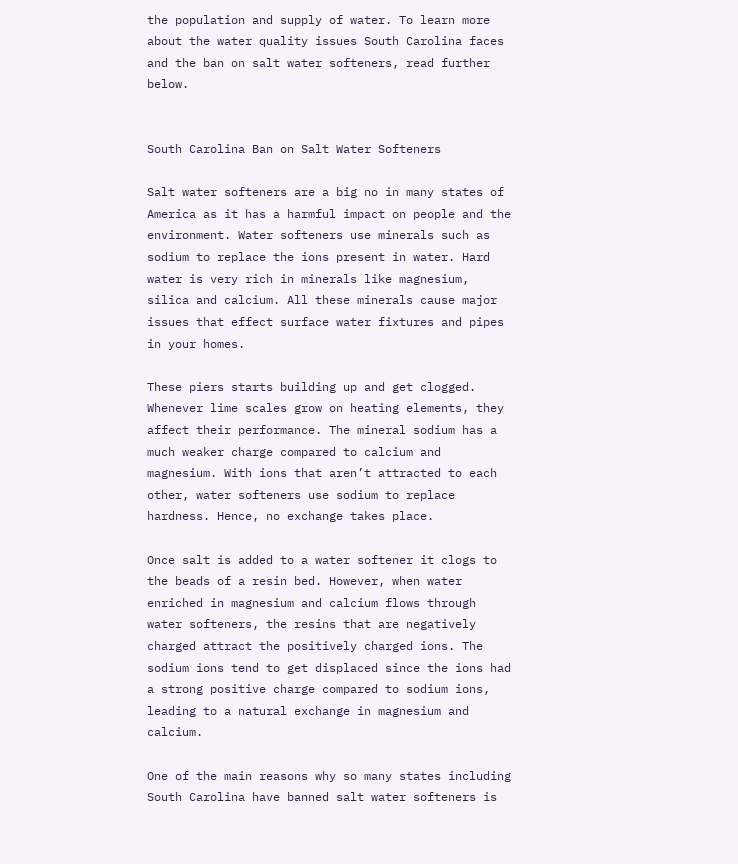the population and supply of water. To learn more about the water quality issues South Carolina faces and the ban on salt water softeners, read further below.


South Carolina Ban on Salt Water Softeners

Salt water softeners are a big no in many states of America as it has a harmful impact on people and the environment. Water softeners use minerals such as sodium to replace the ions present in water. Hard water is very rich in minerals like magnesium, silica and calcium. All these minerals cause major issues that effect surface water fixtures and pipes in your homes.

These piers starts building up and get clogged. Whenever lime scales grow on heating elements, they affect their performance. The mineral sodium has a much weaker charge compared to calcium and magnesium. With ions that aren’t attracted to each other, water softeners use sodium to replace hardness. Hence, no exchange takes place.

Once salt is added to a water softener it clogs to the beads of a resin bed. However, when water enriched in magnesium and calcium flows through water softeners, the resins that are negatively charged attract the positively charged ions. The sodium ions tend to get displaced since the ions had a strong positive charge compared to sodium ions, leading to a natural exchange in magnesium and calcium.

One of the main reasons why so many states including South Carolina have banned salt water softeners is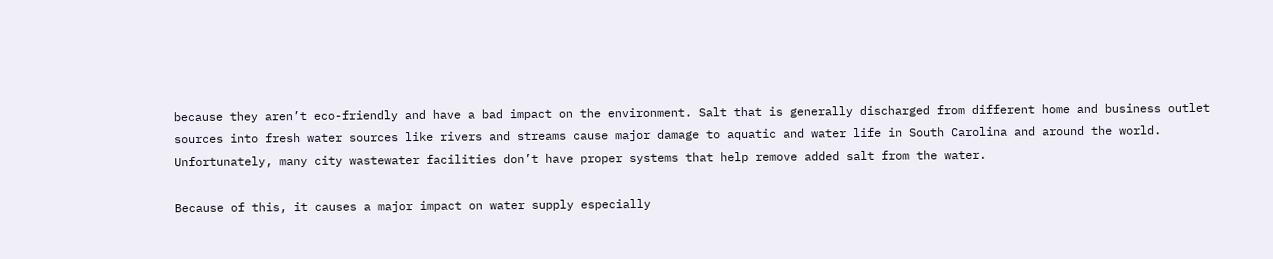because they aren’t eco-friendly and have a bad impact on the environment. Salt that is generally discharged from different home and business outlet sources into fresh water sources like rivers and streams cause major damage to aquatic and water life in South Carolina and around the world. Unfortunately, many city wastewater facilities don’t have proper systems that help remove added salt from the water.

Because of this, it causes a major impact on water supply especially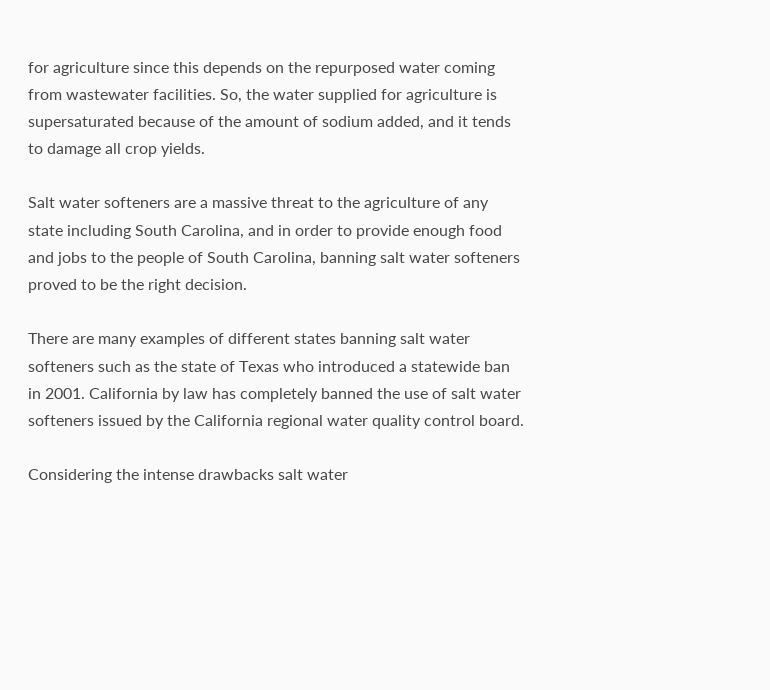for agriculture since this depends on the repurposed water coming from wastewater facilities. So, the water supplied for agriculture is supersaturated because of the amount of sodium added, and it tends to damage all crop yields.

Salt water softeners are a massive threat to the agriculture of any state including South Carolina, and in order to provide enough food and jobs to the people of South Carolina, banning salt water softeners proved to be the right decision.

There are many examples of different states banning salt water softeners such as the state of Texas who introduced a statewide ban in 2001. California by law has completely banned the use of salt water softeners issued by the California regional water quality control board.

Considering the intense drawbacks salt water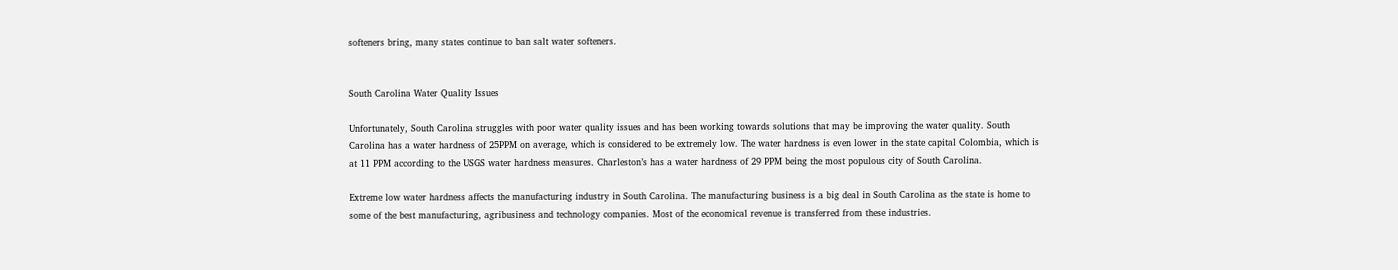softeners bring, many states continue to ban salt water softeners.


South Carolina Water Quality Issues

Unfortunately, South Carolina struggles with poor water quality issues and has been working towards solutions that may be improving the water quality. South Carolina has a water hardness of 25PPM on average, which is considered to be extremely low. The water hardness is even lower in the state capital Colombia, which is at 11 PPM according to the USGS water hardness measures. Charleston’s has a water hardness of 29 PPM being the most populous city of South Carolina.

Extreme low water hardness affects the manufacturing industry in South Carolina. The manufacturing business is a big deal in South Carolina as the state is home to some of the best manufacturing, agribusiness and technology companies. Most of the economical revenue is transferred from these industries.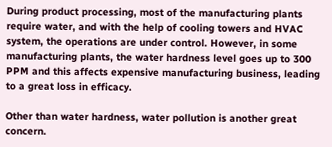During product processing, most of the manufacturing plants require water, and with the help of cooling towers and HVAC system, the operations are under control. However, in some manufacturing plants, the water hardness level goes up to 300 PPM and this affects expensive manufacturing business, leading to a great loss in efficacy.

Other than water hardness, water pollution is another great concern.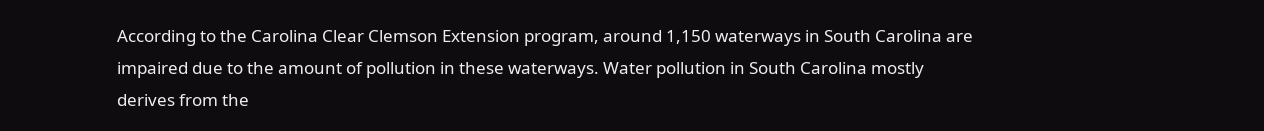According to the Carolina Clear Clemson Extension program, around 1,150 waterways in South Carolina are impaired due to the amount of pollution in these waterways. Water pollution in South Carolina mostly derives from the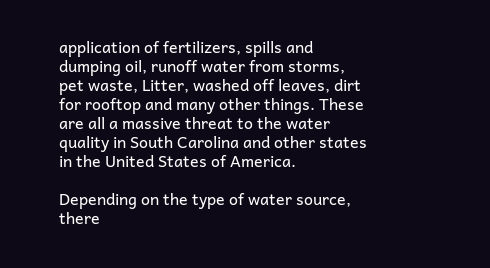application of fertilizers, spills and dumping oil, runoff water from storms, pet waste, Litter, washed off leaves, dirt for rooftop and many other things. These are all a massive threat to the water quality in South Carolina and other states in the United States of America.

Depending on the type of water source, there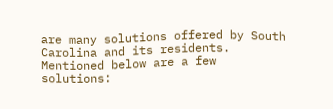are many solutions offered by South Carolina and its residents. Mentioned below are a few solutions: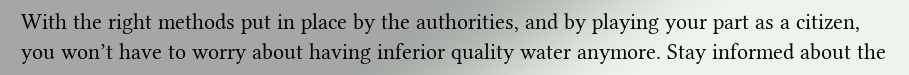With the right methods put in place by the authorities, and by playing your part as a citizen, you won’t have to worry about having inferior quality water anymore. Stay informed about the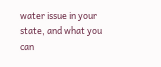water issue in your state, and what you can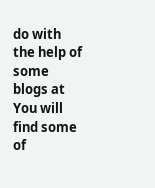do with the help of some blogs at You will find some of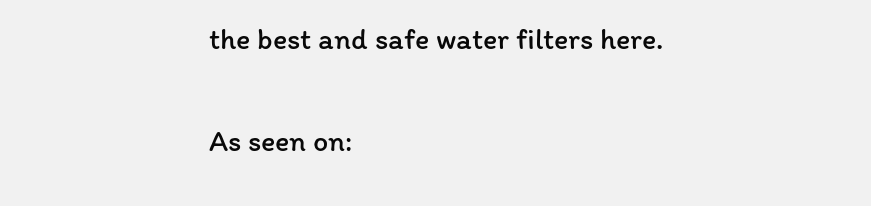the best and safe water filters here.

As seen on: